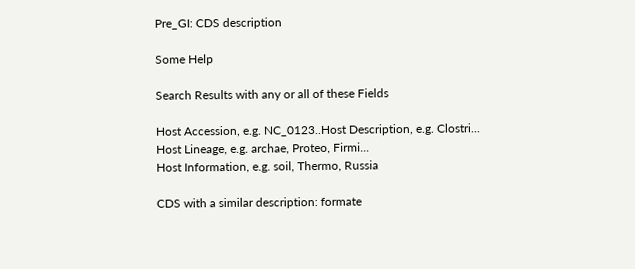Pre_GI: CDS description

Some Help

Search Results with any or all of these Fields

Host Accession, e.g. NC_0123..Host Description, e.g. Clostri...
Host Lineage, e.g. archae, Proteo, Firmi...
Host Information, e.g. soil, Thermo, Russia

CDS with a similar description: formate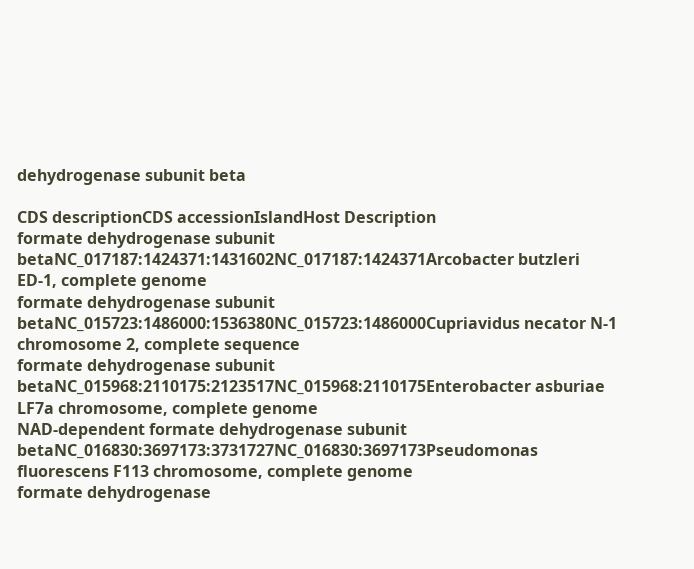dehydrogenase subunit beta

CDS descriptionCDS accessionIslandHost Description
formate dehydrogenase subunit betaNC_017187:1424371:1431602NC_017187:1424371Arcobacter butzleri ED-1, complete genome
formate dehydrogenase subunit betaNC_015723:1486000:1536380NC_015723:1486000Cupriavidus necator N-1 chromosome 2, complete sequence
formate dehydrogenase subunit betaNC_015968:2110175:2123517NC_015968:2110175Enterobacter asburiae LF7a chromosome, complete genome
NAD-dependent formate dehydrogenase subunit betaNC_016830:3697173:3731727NC_016830:3697173Pseudomonas fluorescens F113 chromosome, complete genome
formate dehydrogenase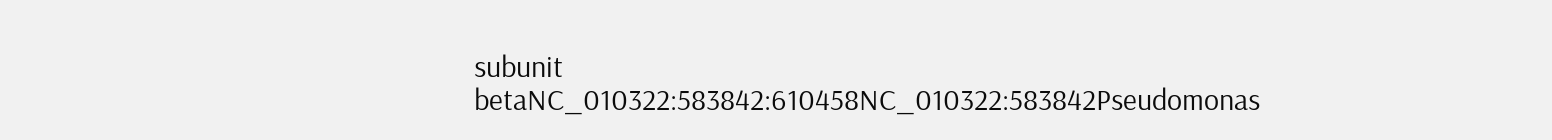subunit betaNC_010322:583842:610458NC_010322:583842Pseudomonas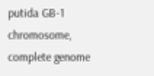putida GB-1 chromosome, complete genome